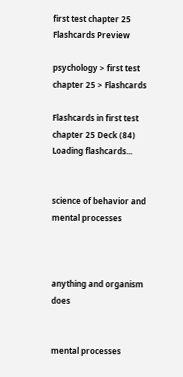first test chapter 25 Flashcards Preview

psychology > first test chapter 25 > Flashcards

Flashcards in first test chapter 25 Deck (84)
Loading flashcards...


science of behavior and mental processes



anything and organism does


mental processes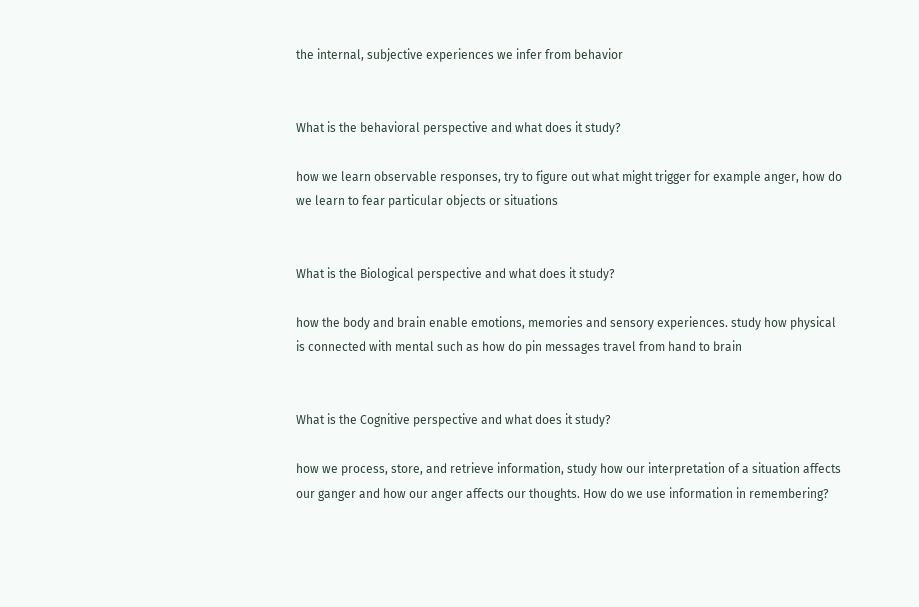the internal, subjective experiences we infer from behavior


What is the behavioral perspective and what does it study?

how we learn observable responses, try to figure out what might trigger for example anger, how do we learn to fear particular objects or situations


What is the Biological perspective and what does it study?

how the body and brain enable emotions, memories and sensory experiences. study how physical is connected with mental such as how do pin messages travel from hand to brain


What is the Cognitive perspective and what does it study?

how we process, store, and retrieve information, study how our interpretation of a situation affects our ganger and how our anger affects our thoughts. How do we use information in remembering?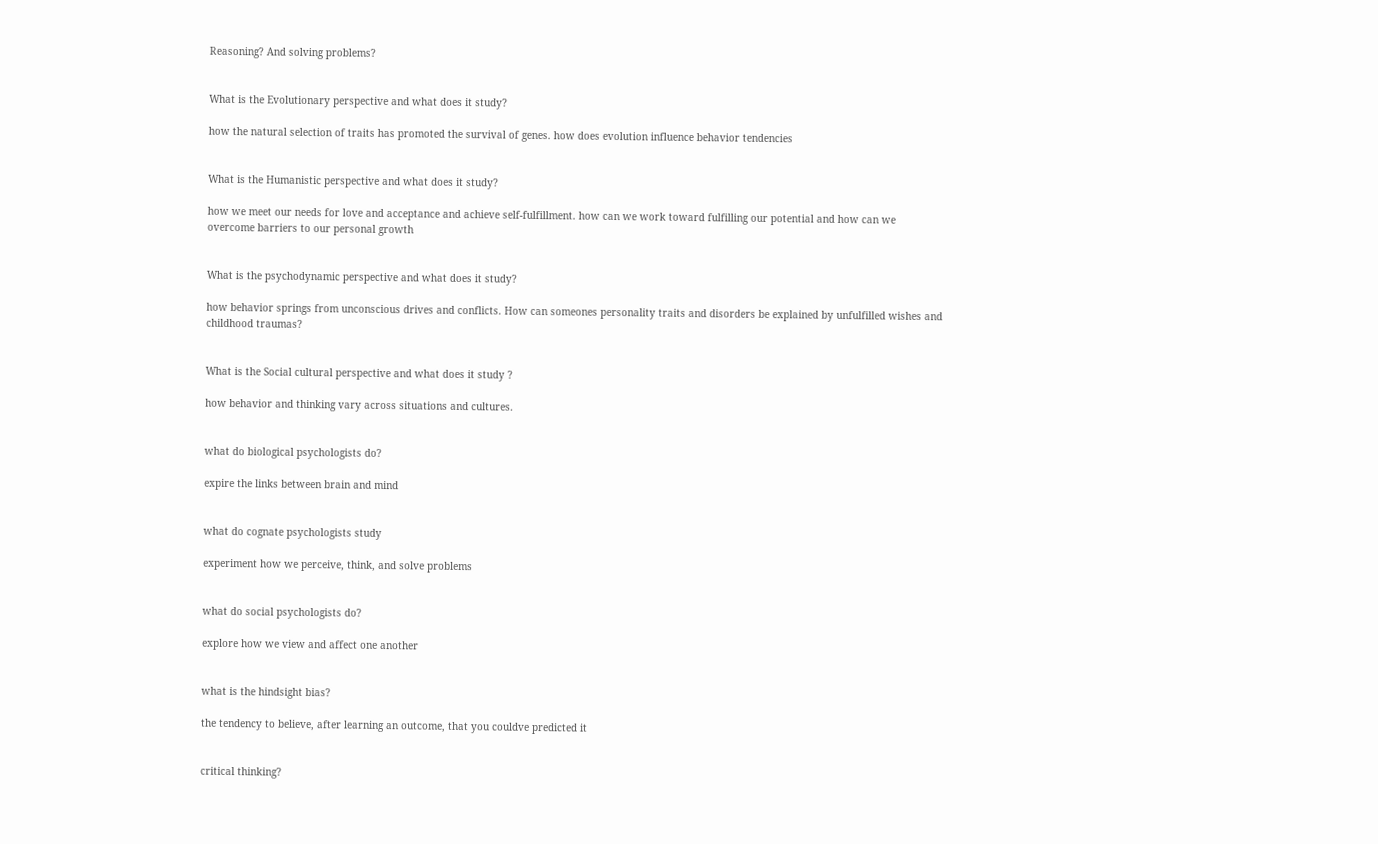Reasoning? And solving problems?


What is the Evolutionary perspective and what does it study?

how the natural selection of traits has promoted the survival of genes. how does evolution influence behavior tendencies


What is the Humanistic perspective and what does it study?

how we meet our needs for love and acceptance and achieve self-fulfillment. how can we work toward fulfilling our potential and how can we overcome barriers to our personal growth


What is the psychodynamic perspective and what does it study?

how behavior springs from unconscious drives and conflicts. How can someones personality traits and disorders be explained by unfulfilled wishes and childhood traumas?


What is the Social cultural perspective and what does it study ?

how behavior and thinking vary across situations and cultures.


what do biological psychologists do?

expire the links between brain and mind


what do cognate psychologists study

experiment how we perceive, think, and solve problems


what do social psychologists do?

explore how we view and affect one another


what is the hindsight bias?

the tendency to believe, after learning an outcome, that you couldve predicted it


critical thinking?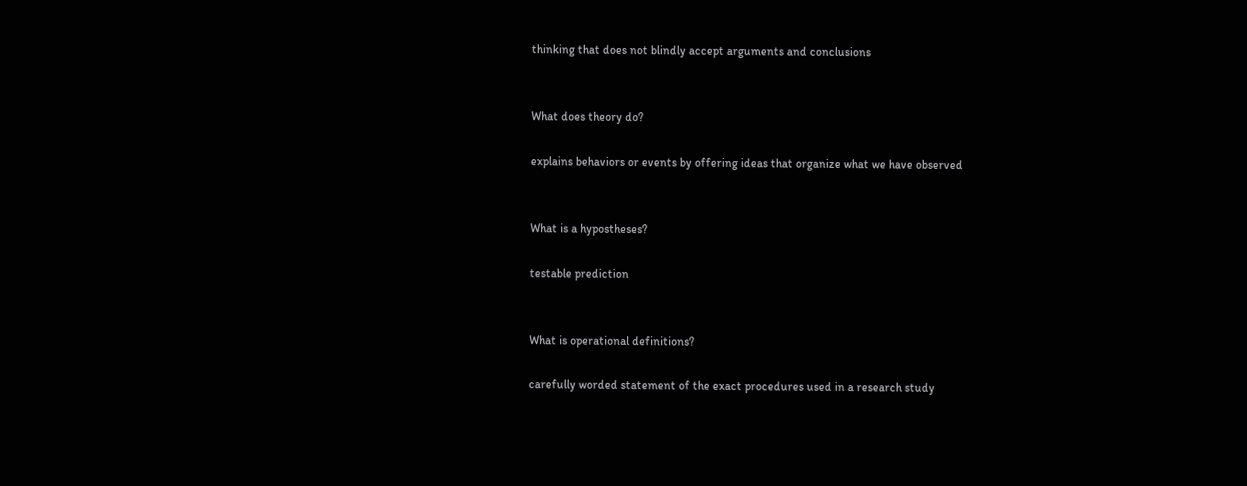thinking that does not blindly accept arguments and conclusions


What does theory do?

explains behaviors or events by offering ideas that organize what we have observed


What is a hypostheses?

testable prediction


What is operational definitions?

carefully worded statement of the exact procedures used in a research study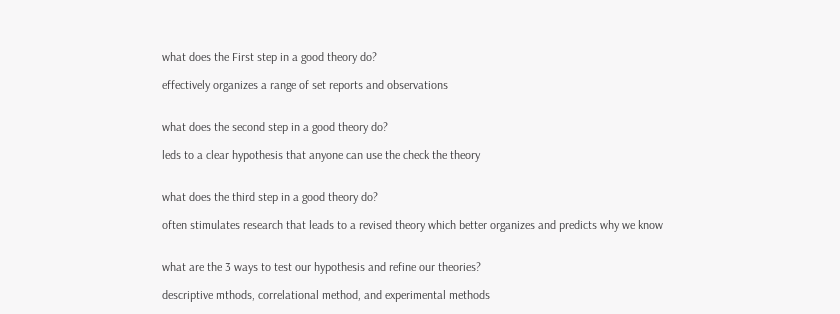what does the First step in a good theory do?

effectively organizes a range of set reports and observations


what does the second step in a good theory do?

leds to a clear hypothesis that anyone can use the check the theory


what does the third step in a good theory do?

often stimulates research that leads to a revised theory which better organizes and predicts why we know


what are the 3 ways to test our hypothesis and refine our theories?

descriptive mthods, correlational method, and experimental methods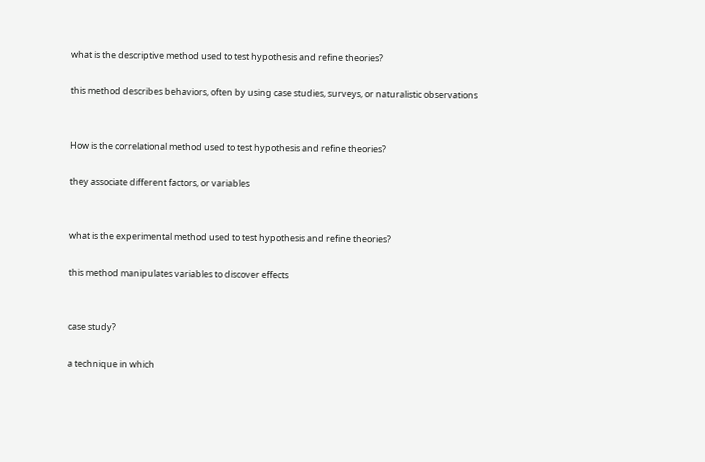what is the descriptive method used to test hypothesis and refine theories?

this method describes behaviors, often by using case studies, surveys, or naturalistic observations


How is the correlational method used to test hypothesis and refine theories?

they associate different factors, or variables


what is the experimental method used to test hypothesis and refine theories?

this method manipulates variables to discover effects


case study?

a technique in which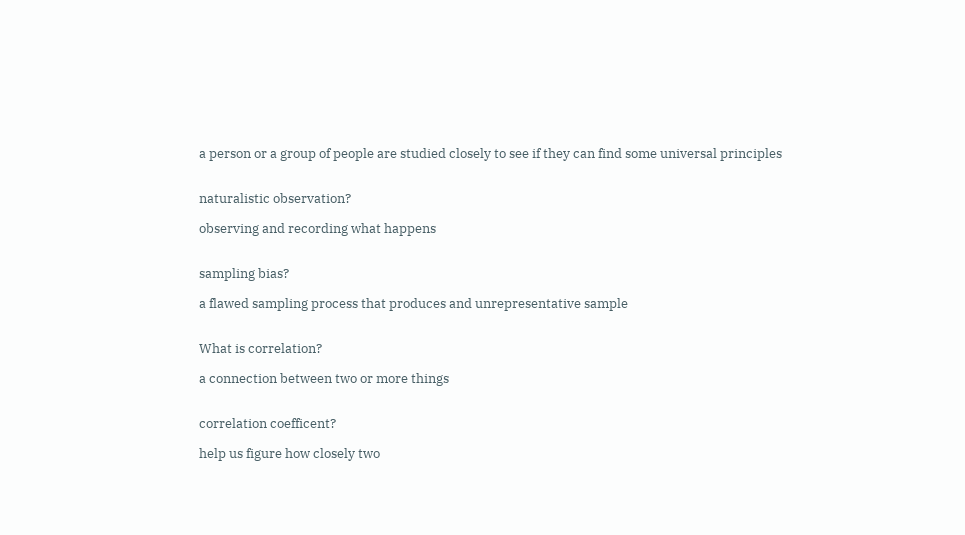a person or a group of people are studied closely to see if they can find some universal principles


naturalistic observation?

observing and recording what happens


sampling bias?

a flawed sampling process that produces and unrepresentative sample


What is correlation?

a connection between two or more things


correlation coefficent?

help us figure how closely two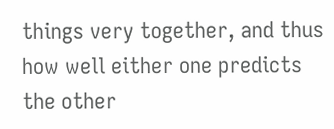things very together, and thus how well either one predicts the other